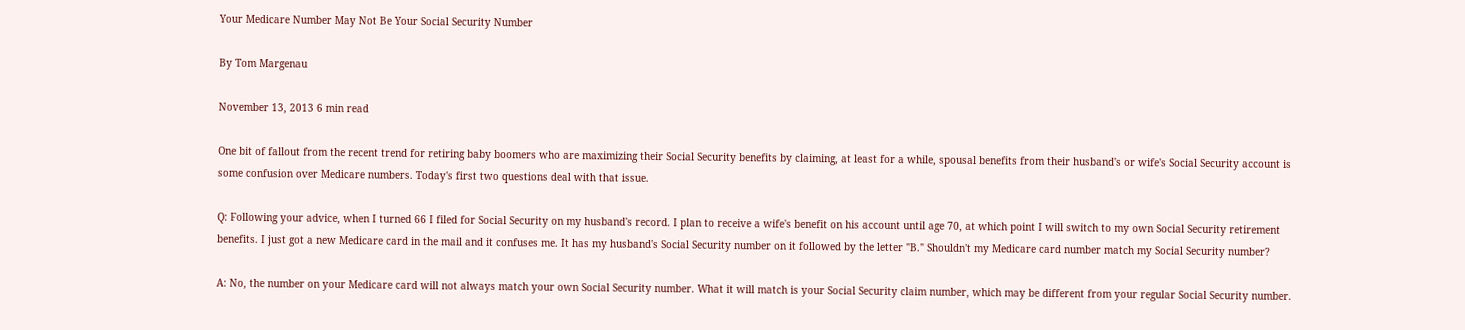Your Medicare Number May Not Be Your Social Security Number

By Tom Margenau

November 13, 2013 6 min read

One bit of fallout from the recent trend for retiring baby boomers who are maximizing their Social Security benefits by claiming, at least for a while, spousal benefits from their husband's or wife's Social Security account is some confusion over Medicare numbers. Today's first two questions deal with that issue.

Q: Following your advice, when I turned 66 I filed for Social Security on my husband's record. I plan to receive a wife's benefit on his account until age 70, at which point I will switch to my own Social Security retirement benefits. I just got a new Medicare card in the mail and it confuses me. It has my husband's Social Security number on it followed by the letter "B." Shouldn't my Medicare card number match my Social Security number?

A: No, the number on your Medicare card will not always match your own Social Security number. What it will match is your Social Security claim number, which may be different from your regular Social Security number.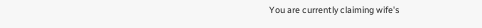You are currently claiming wife's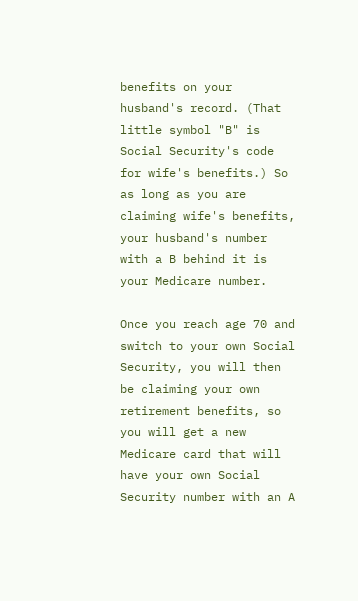benefits on your husband's record. (That little symbol "B" is Social Security's code for wife's benefits.) So as long as you are claiming wife's benefits, your husband's number with a B behind it is your Medicare number.

Once you reach age 70 and switch to your own Social Security, you will then be claiming your own retirement benefits, so you will get a new Medicare card that will have your own Social Security number with an A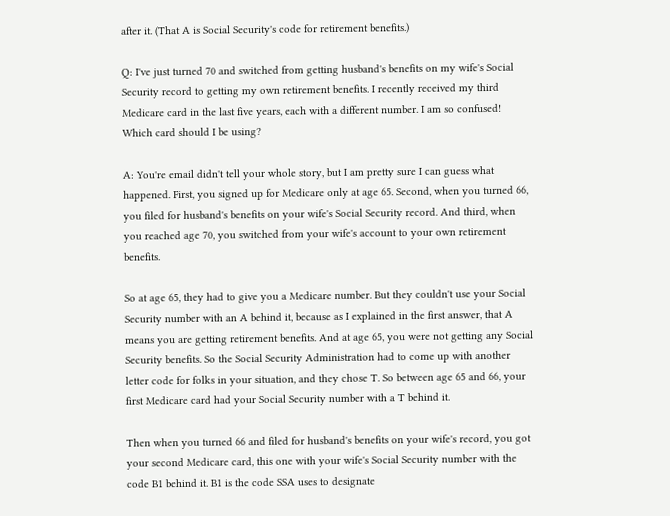after it. (That A is Social Security's code for retirement benefits.)

Q: I've just turned 70 and switched from getting husband's benefits on my wife's Social Security record to getting my own retirement benefits. I recently received my third Medicare card in the last five years, each with a different number. I am so confused! Which card should I be using?

A: You're email didn't tell your whole story, but I am pretty sure I can guess what happened. First, you signed up for Medicare only at age 65. Second, when you turned 66, you filed for husband's benefits on your wife's Social Security record. And third, when you reached age 70, you switched from your wife's account to your own retirement benefits.

So at age 65, they had to give you a Medicare number. But they couldn't use your Social Security number with an A behind it, because as I explained in the first answer, that A means you are getting retirement benefits. And at age 65, you were not getting any Social Security benefits. So the Social Security Administration had to come up with another letter code for folks in your situation, and they chose T. So between age 65 and 66, your first Medicare card had your Social Security number with a T behind it.

Then when you turned 66 and filed for husband's benefits on your wife's record, you got your second Medicare card, this one with your wife's Social Security number with the code B1 behind it. B1 is the code SSA uses to designate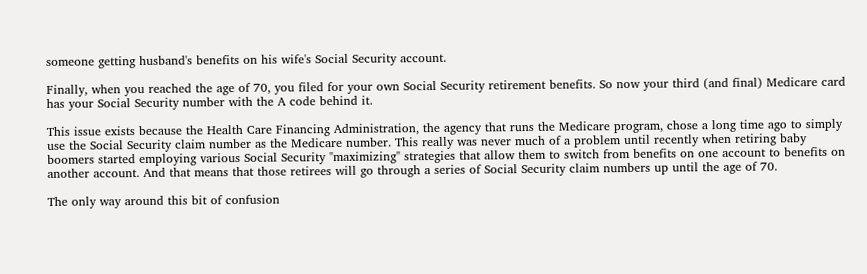someone getting husband's benefits on his wife's Social Security account.

Finally, when you reached the age of 70, you filed for your own Social Security retirement benefits. So now your third (and final) Medicare card has your Social Security number with the A code behind it.

This issue exists because the Health Care Financing Administration, the agency that runs the Medicare program, chose a long time ago to simply use the Social Security claim number as the Medicare number. This really was never much of a problem until recently when retiring baby boomers started employing various Social Security "maximizing" strategies that allow them to switch from benefits on one account to benefits on another account. And that means that those retirees will go through a series of Social Security claim numbers up until the age of 70.

The only way around this bit of confusion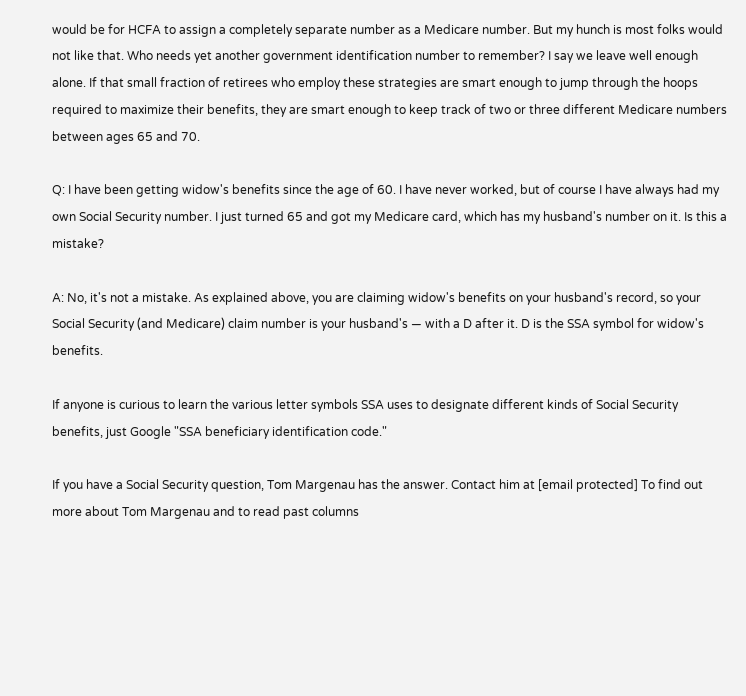would be for HCFA to assign a completely separate number as a Medicare number. But my hunch is most folks would not like that. Who needs yet another government identification number to remember? I say we leave well enough alone. If that small fraction of retirees who employ these strategies are smart enough to jump through the hoops required to maximize their benefits, they are smart enough to keep track of two or three different Medicare numbers between ages 65 and 70.

Q: I have been getting widow's benefits since the age of 60. I have never worked, but of course I have always had my own Social Security number. I just turned 65 and got my Medicare card, which has my husband's number on it. Is this a mistake?

A: No, it's not a mistake. As explained above, you are claiming widow's benefits on your husband's record, so your Social Security (and Medicare) claim number is your husband's — with a D after it. D is the SSA symbol for widow's benefits.

If anyone is curious to learn the various letter symbols SSA uses to designate different kinds of Social Security benefits, just Google "SSA beneficiary identification code."

If you have a Social Security question, Tom Margenau has the answer. Contact him at [email protected] To find out more about Tom Margenau and to read past columns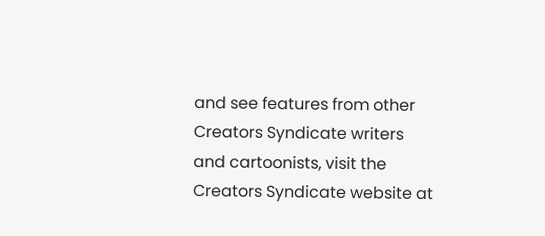and see features from other Creators Syndicate writers and cartoonists, visit the Creators Syndicate website at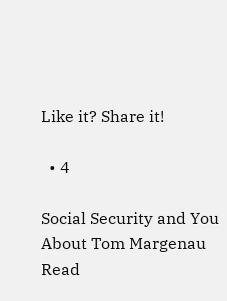Like it? Share it!

  • 4

Social Security and You
About Tom Margenau
Read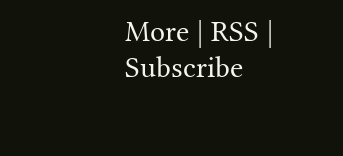More | RSS | Subscribe